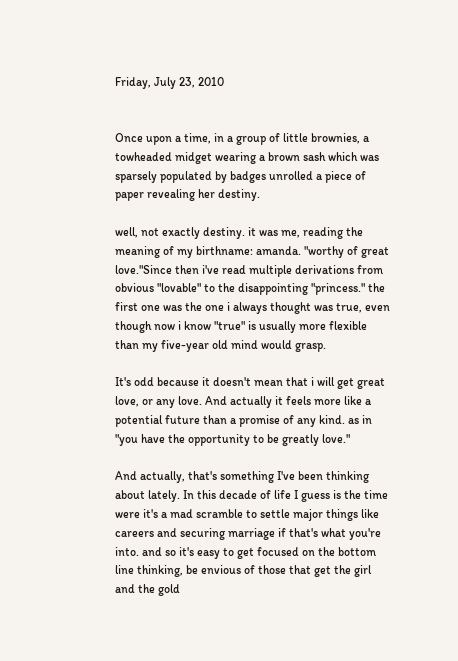Friday, July 23, 2010


Once upon a time, in a group of little brownies, a towheaded midget wearing a brown sash which was sparsely populated by badges unrolled a piece of paper revealing her destiny.

well, not exactly destiny. it was me, reading the meaning of my birthname: amanda. "worthy of great love."Since then i've read multiple derivations from obvious "lovable" to the disappointing "princess." the first one was the one i always thought was true, even though now i know "true" is usually more flexible than my five-year old mind would grasp.

It's odd because it doesn't mean that i will get great love, or any love. And actually it feels more like a potential future than a promise of any kind. as in "you have the opportunity to be greatly love."

And actually, that's something I've been thinking about lately. In this decade of life I guess is the time were it's a mad scramble to settle major things like careers and securing marriage if that's what you're into. and so it's easy to get focused on the bottom line thinking, be envious of those that get the girl and the gold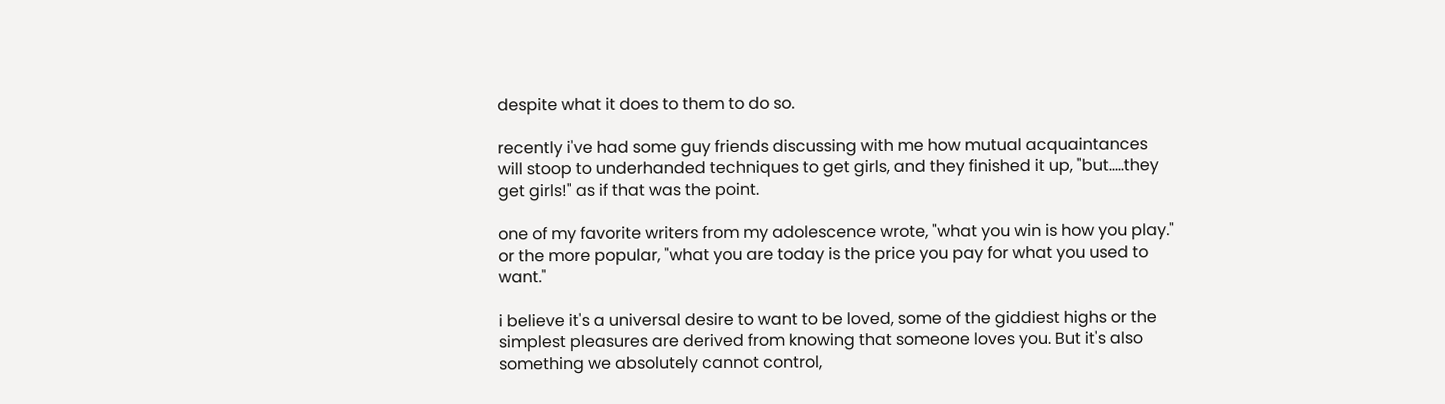despite what it does to them to do so.

recently i've had some guy friends discussing with me how mutual acquaintances will stoop to underhanded techniques to get girls, and they finished it up, "but.....they get girls!" as if that was the point.

one of my favorite writers from my adolescence wrote, "what you win is how you play." or the more popular, "what you are today is the price you pay for what you used to want."

i believe it's a universal desire to want to be loved, some of the giddiest highs or the simplest pleasures are derived from knowing that someone loves you. But it's also something we absolutely cannot control,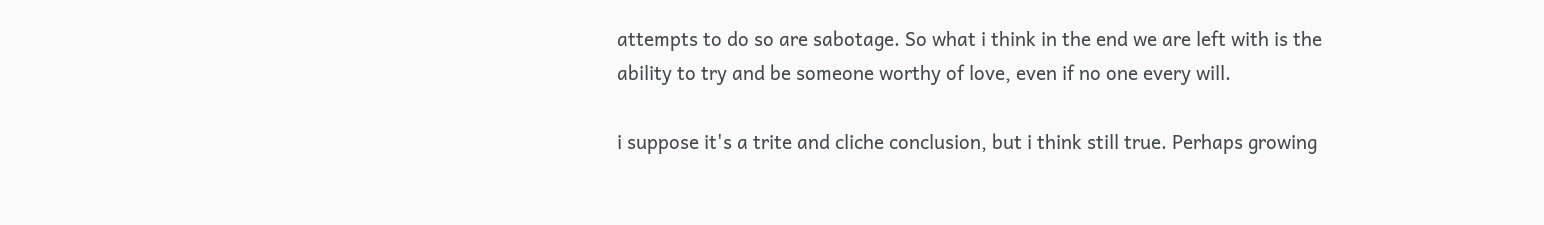attempts to do so are sabotage. So what i think in the end we are left with is the ability to try and be someone worthy of love, even if no one every will.

i suppose it's a trite and cliche conclusion, but i think still true. Perhaps growing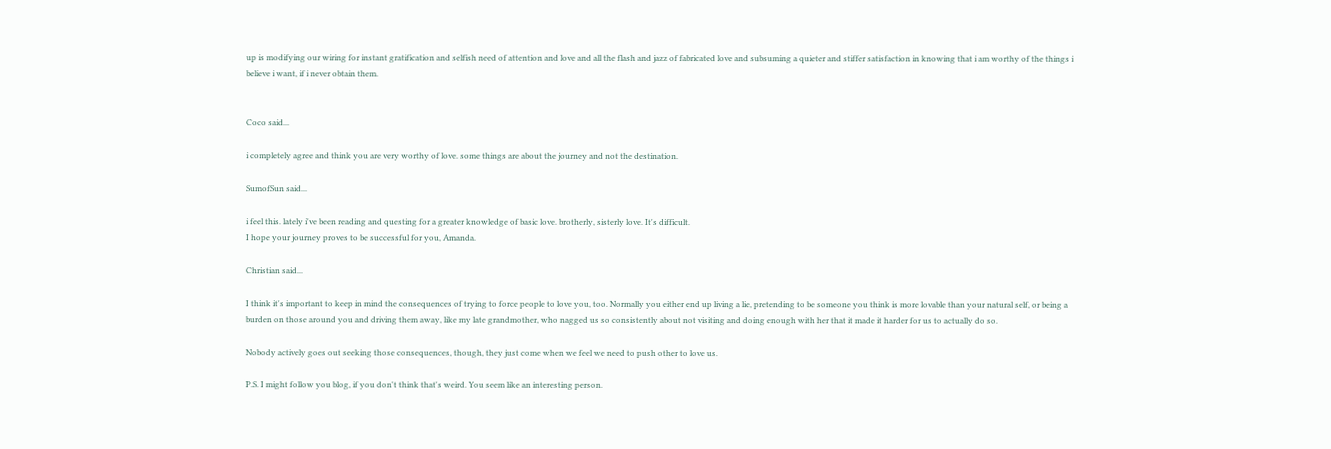up is modifying our wiring for instant gratification and selfish need of attention and love and all the flash and jazz of fabricated love and subsuming a quieter and stiffer satisfaction in knowing that i am worthy of the things i believe i want, if i never obtain them.


Coco said...

i completely agree and think you are very worthy of love. some things are about the journey and not the destination.

SumofSun said...

i feel this. lately i've been reading and questing for a greater knowledge of basic love. brotherly, sisterly love. It's difficult.
I hope your journey proves to be successful for you, Amanda.

Christian said...

I think it's important to keep in mind the consequences of trying to force people to love you, too. Normally you either end up living a lie, pretending to be someone you think is more lovable than your natural self, or being a burden on those around you and driving them away, like my late grandmother, who nagged us so consistently about not visiting and doing enough with her that it made it harder for us to actually do so.

Nobody actively goes out seeking those consequences, though, they just come when we feel we need to push other to love us.

P.S. I might follow you blog, if you don't think that's weird. You seem like an interesting person.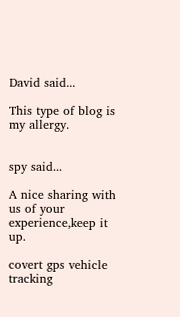David said...

This type of blog is my allergy.


spy said...

A nice sharing with us of your experience,keep it up.

covert gps vehicle tracking